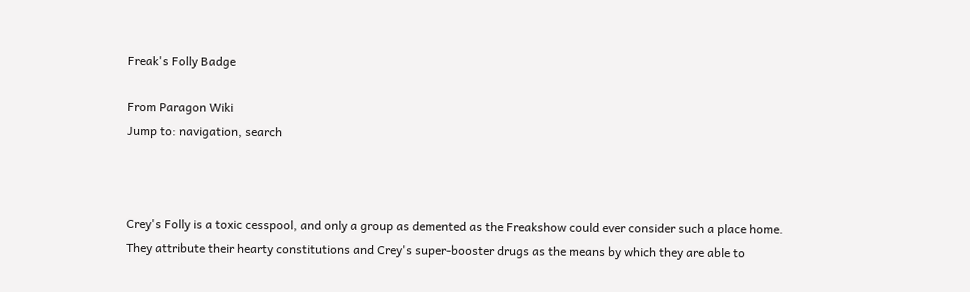Freak's Folly Badge

From Paragon Wiki
Jump to: navigation, search



Crey's Folly is a toxic cesspool, and only a group as demented as the Freakshow could ever consider such a place home. They attribute their hearty constitutions and Crey's super-booster drugs as the means by which they are able to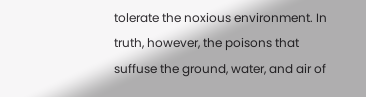tolerate the noxious environment. In truth, however, the poisons that suffuse the ground, water, and air of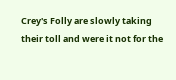Crey's Folly are slowly taking their toll and were it not for the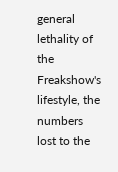general lethality of the Freakshow's lifestyle, the numbers lost to the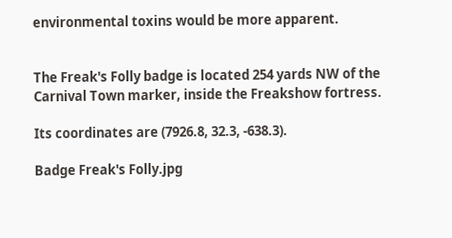environmental toxins would be more apparent.


The Freak's Folly badge is located 254 yards NW of the Carnival Town marker, inside the Freakshow fortress.

Its coordinates are (7926.8, 32.3, -638.3).

Badge Freak's Folly.jpg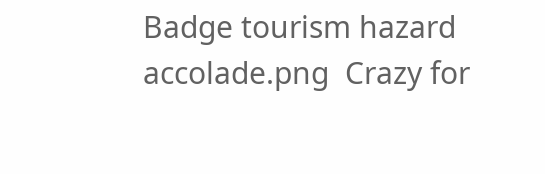Badge tourism hazard accolade.png  Crazy for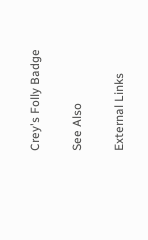Crey's Folly Badge

See Also

External Links